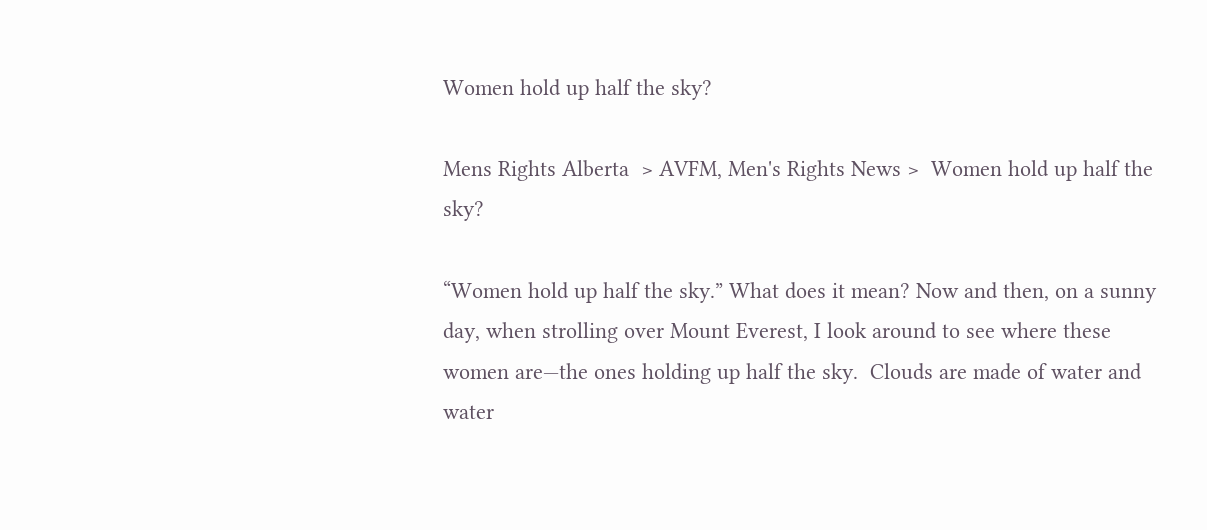Women hold up half the sky?

Mens Rights Alberta  > AVFM, Men's Rights News >  Women hold up half the sky?

“Women hold up half the sky.” What does it mean? Now and then, on a sunny day, when strolling over Mount Everest, I look around to see where these women are—the ones holding up half the sky.  Clouds are made of water and water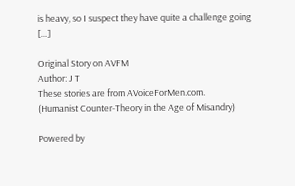is heavy, so I suspect they have quite a challenge going […]

Original Story on AVFM
Author: J T
These stories are from AVoiceForMen.com.
(Humanist Counter-Theory in the Age of Misandry)

Powered by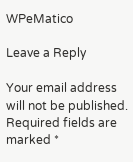WPeMatico

Leave a Reply

Your email address will not be published. Required fields are marked *